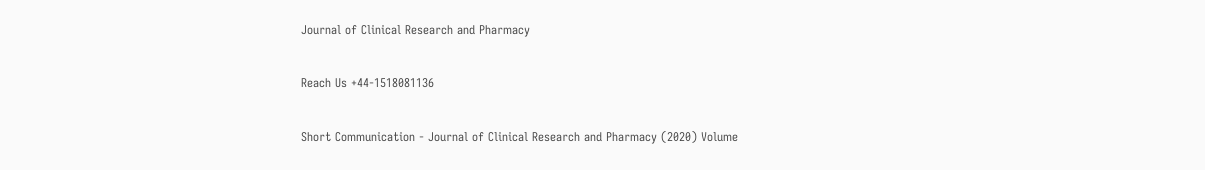Journal of Clinical Research and Pharmacy

Reach Us +44-1518081136

Short Communication - Journal of Clinical Research and Pharmacy (2020) Volume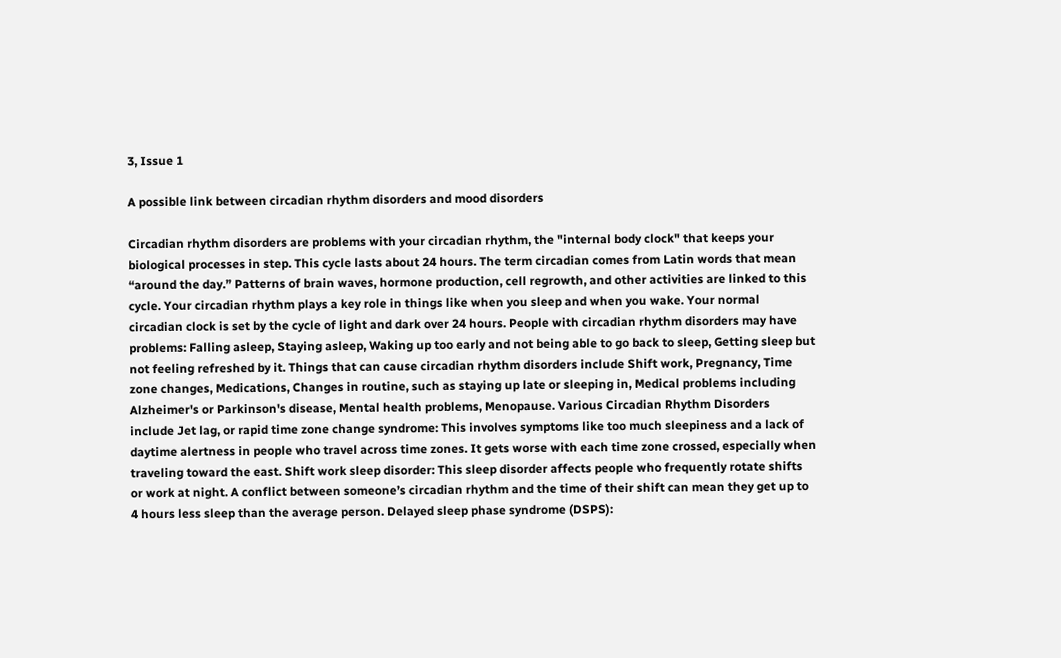3, Issue 1

A possible link between circadian rhythm disorders and mood disorders

Circadian rhythm disorders are problems with your circadian rhythm, the "internal body clock" that keeps your biological processes in step. This cycle lasts about 24 hours. The term circadian comes from Latin words that mean “around the day.” Patterns of brain waves, hormone production, cell regrowth, and other activities are linked to this cycle. Your circadian rhythm plays a key role in things like when you sleep and when you wake. Your normal circadian clock is set by the cycle of light and dark over 24 hours. People with circadian rhythm disorders may have problems: Falling asleep, Staying asleep, Waking up too early and not being able to go back to sleep, Getting sleep but not feeling refreshed by it. Things that can cause circadian rhythm disorders include Shift work, Pregnancy, Time zone changes, Medications, Changes in routine, such as staying up late or sleeping in, Medical problems including Alzheimer's or Parkinson's disease, Mental health problems, Menopause. Various Circadian Rhythm Disorders include Jet lag, or rapid time zone change syndrome: This involves symptoms like too much sleepiness and a lack of daytime alertness in people who travel across time zones. It gets worse with each time zone crossed, especially when traveling toward the east. Shift work sleep disorder: This sleep disorder affects people who frequently rotate shifts or work at night. A conflict between someone’s circadian rhythm and the time of their shift can mean they get up to 4 hours less sleep than the average person. Delayed sleep phase syndrome (DSPS):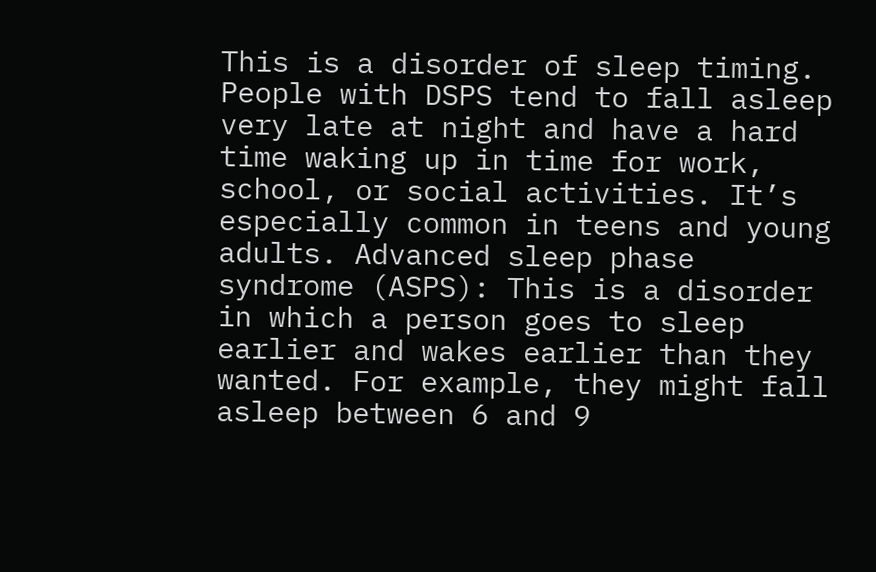This is a disorder of sleep timing. People with DSPS tend to fall asleep very late at night and have a hard time waking up in time for work, school, or social activities. It’s especially common in teens and young adults. Advanced sleep phase syndrome (ASPS): This is a disorder in which a person goes to sleep earlier and wakes earlier than they wanted. For example, they might fall asleep between 6 and 9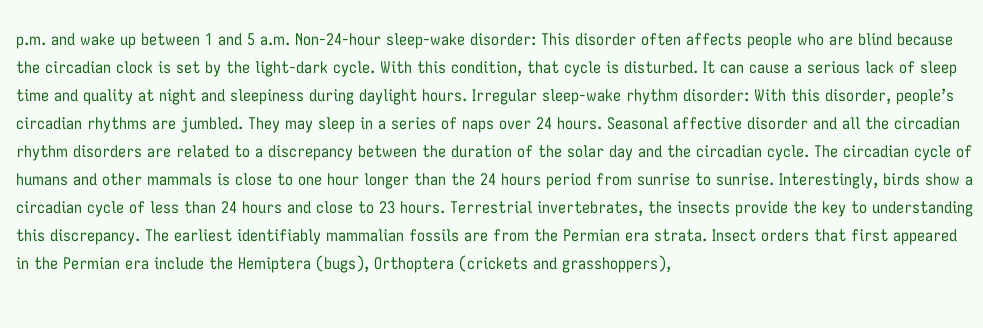p.m. and wake up between 1 and 5 a.m. Non-24-hour sleep-wake disorder: This disorder often affects people who are blind because the circadian clock is set by the light-dark cycle. With this condition, that cycle is disturbed. It can cause a serious lack of sleep time and quality at night and sleepiness during daylight hours. Irregular sleep-wake rhythm disorder: With this disorder, people’s circadian rhythms are jumbled. They may sleep in a series of naps over 24 hours. Seasonal affective disorder and all the circadian rhythm disorders are related to a discrepancy between the duration of the solar day and the circadian cycle. The circadian cycle of humans and other mammals is close to one hour longer than the 24 hours period from sunrise to sunrise. Interestingly, birds show a circadian cycle of less than 24 hours and close to 23 hours. Terrestrial invertebrates, the insects provide the key to understanding this discrepancy. The earliest identifiably mammalian fossils are from the Permian era strata. Insect orders that first appeared in the Permian era include the Hemiptera (bugs), Orthoptera (crickets and grasshoppers),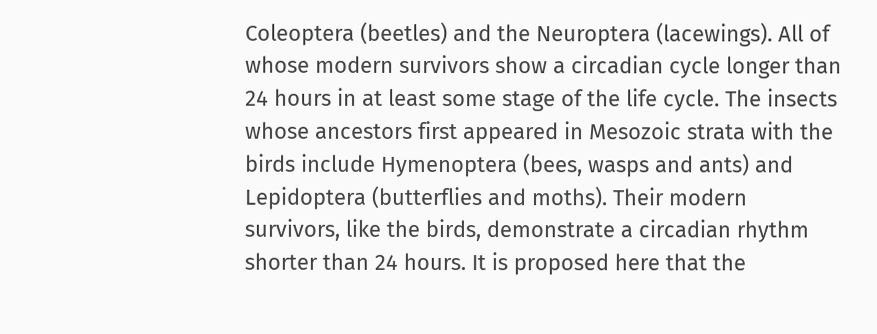Coleoptera (beetles) and the Neuroptera (lacewings). All of whose modern survivors show a circadian cycle longer than 24 hours in at least some stage of the life cycle. The insects whose ancestors first appeared in Mesozoic strata with the birds include Hymenoptera (bees, wasps and ants) and Lepidoptera (butterflies and moths). Their modern survivors, like the birds, demonstrate a circadian rhythm shorter than 24 hours. It is proposed here that the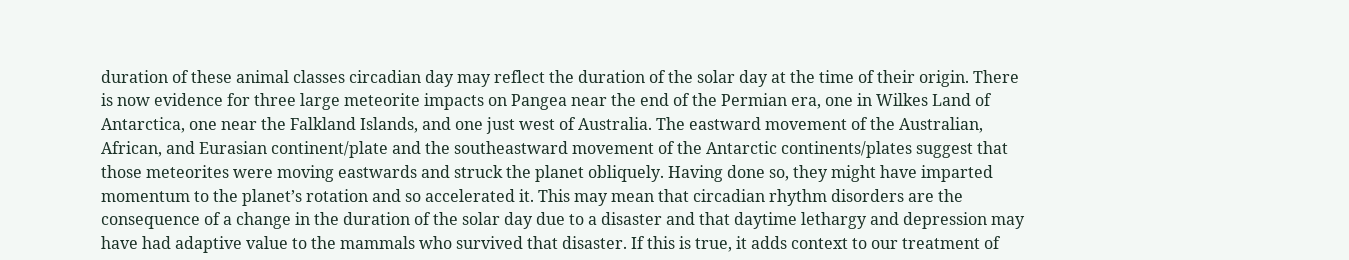duration of these animal classes circadian day may reflect the duration of the solar day at the time of their origin. There is now evidence for three large meteorite impacts on Pangea near the end of the Permian era, one in Wilkes Land of Antarctica, one near the Falkland Islands, and one just west of Australia. The eastward movement of the Australian, African, and Eurasian continent/plate and the southeastward movement of the Antarctic continents/plates suggest that those meteorites were moving eastwards and struck the planet obliquely. Having done so, they might have imparted momentum to the planet’s rotation and so accelerated it. This may mean that circadian rhythm disorders are the consequence of a change in the duration of the solar day due to a disaster and that daytime lethargy and depression may have had adaptive value to the mammals who survived that disaster. If this is true, it adds context to our treatment of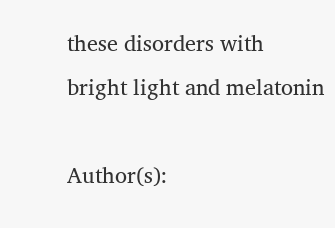these disorders with bright light and melatonin

Author(s):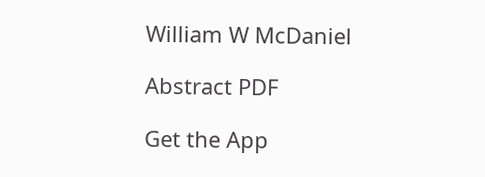William W McDaniel

Abstract PDF

Get the App